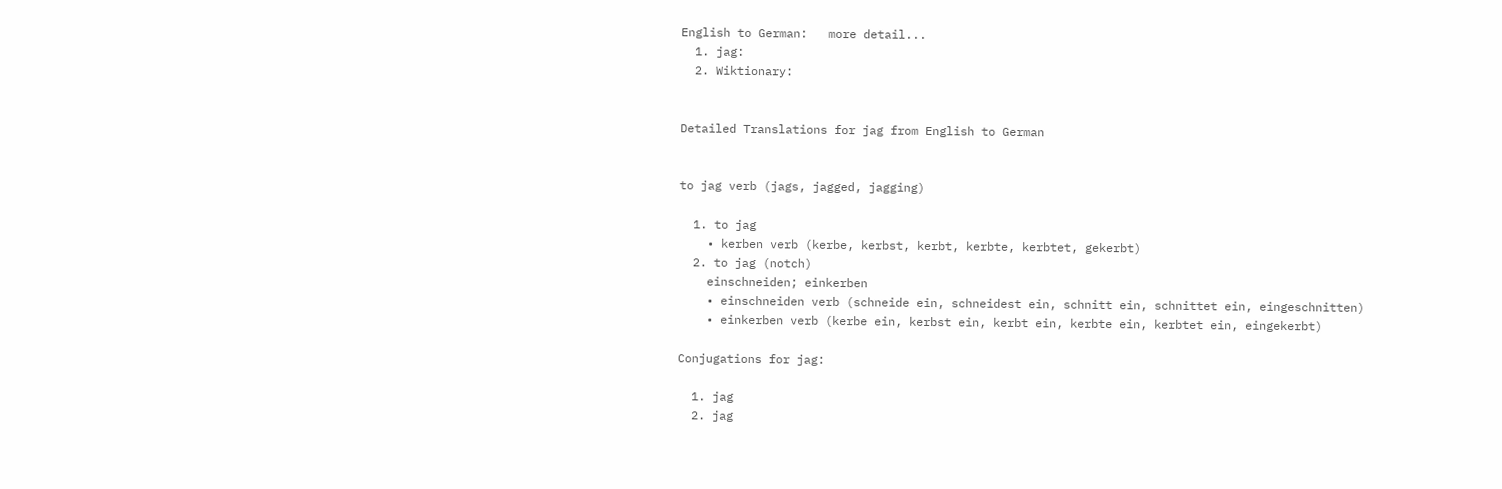English to German:   more detail...
  1. jag:
  2. Wiktionary:


Detailed Translations for jag from English to German


to jag verb (jags, jagged, jagging)

  1. to jag
    • kerben verb (kerbe, kerbst, kerbt, kerbte, kerbtet, gekerbt)
  2. to jag (notch)
    einschneiden; einkerben
    • einschneiden verb (schneide ein, schneidest ein, schnitt ein, schnittet ein, eingeschnitten)
    • einkerben verb (kerbe ein, kerbst ein, kerbt ein, kerbte ein, kerbtet ein, eingekerbt)

Conjugations for jag:

  1. jag
  2. jag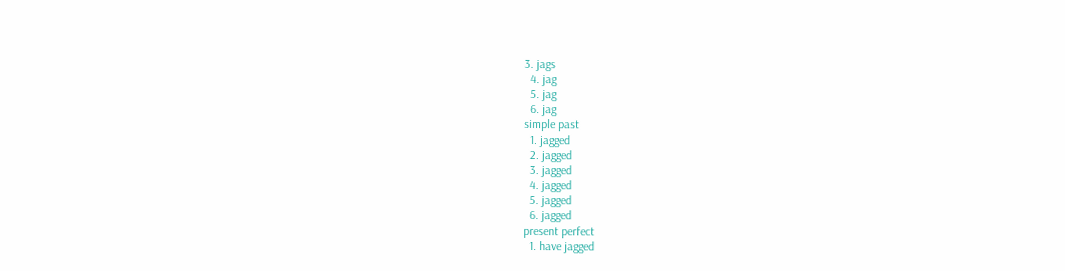3. jags
  4. jag
  5. jag
  6. jag
simple past
  1. jagged
  2. jagged
  3. jagged
  4. jagged
  5. jagged
  6. jagged
present perfect
  1. have jagged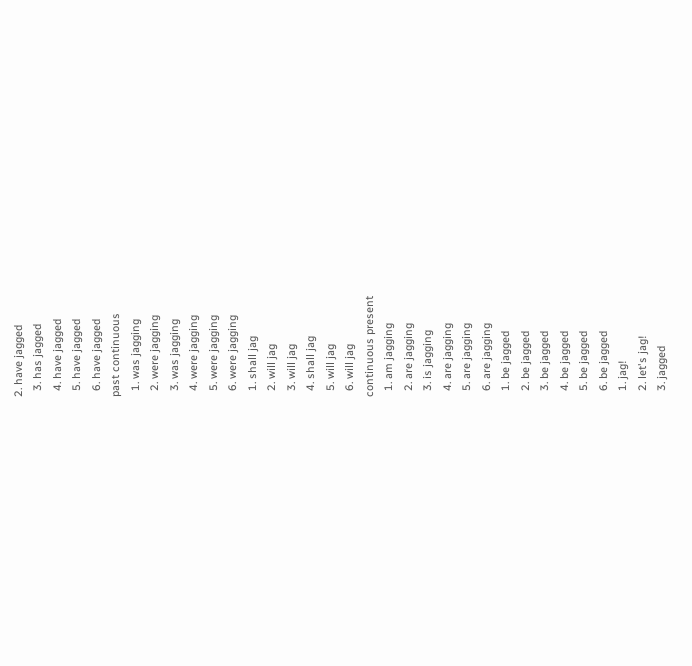2. have jagged
  3. has jagged
  4. have jagged
  5. have jagged
  6. have jagged
past continuous
  1. was jagging
  2. were jagging
  3. was jagging
  4. were jagging
  5. were jagging
  6. were jagging
  1. shall jag
  2. will jag
  3. will jag
  4. shall jag
  5. will jag
  6. will jag
continuous present
  1. am jagging
  2. are jagging
  3. is jagging
  4. are jagging
  5. are jagging
  6. are jagging
  1. be jagged
  2. be jagged
  3. be jagged
  4. be jagged
  5. be jagged
  6. be jagged
  1. jag!
  2. let's jag!
  3. jagged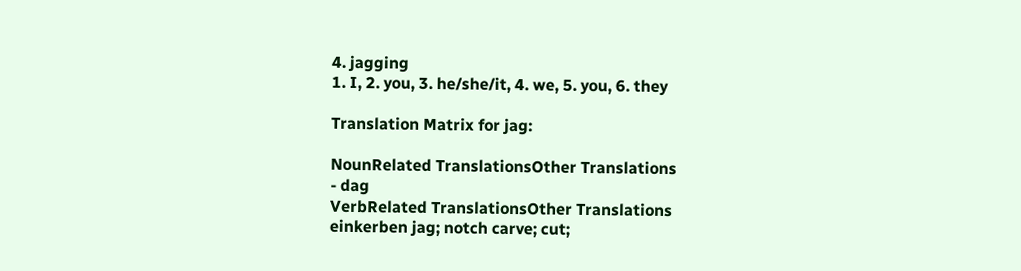4. jagging
1. I, 2. you, 3. he/she/it, 4. we, 5. you, 6. they

Translation Matrix for jag:

NounRelated TranslationsOther Translations
- dag
VerbRelated TranslationsOther Translations
einkerben jag; notch carve; cut;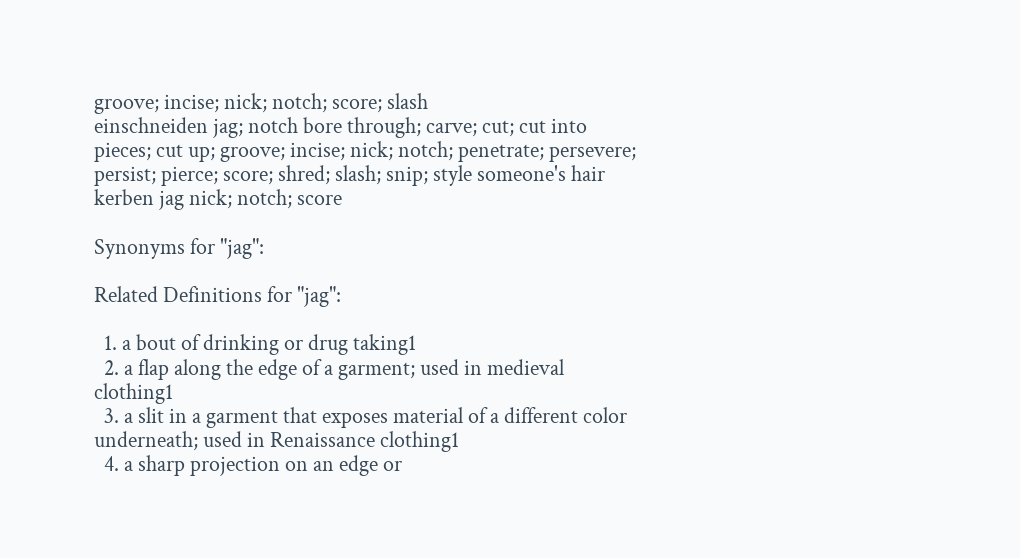groove; incise; nick; notch; score; slash
einschneiden jag; notch bore through; carve; cut; cut into pieces; cut up; groove; incise; nick; notch; penetrate; persevere; persist; pierce; score; shred; slash; snip; style someone's hair
kerben jag nick; notch; score

Synonyms for "jag":

Related Definitions for "jag":

  1. a bout of drinking or drug taking1
  2. a flap along the edge of a garment; used in medieval clothing1
  3. a slit in a garment that exposes material of a different color underneath; used in Renaissance clothing1
  4. a sharp projection on an edge or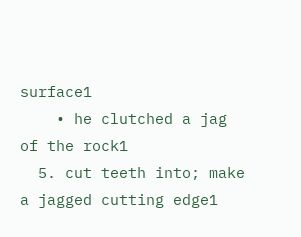surface1
    • he clutched a jag of the rock1
  5. cut teeth into; make a jagged cutting edge1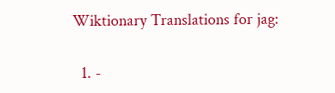Wiktionary Translations for jag:

  1. -